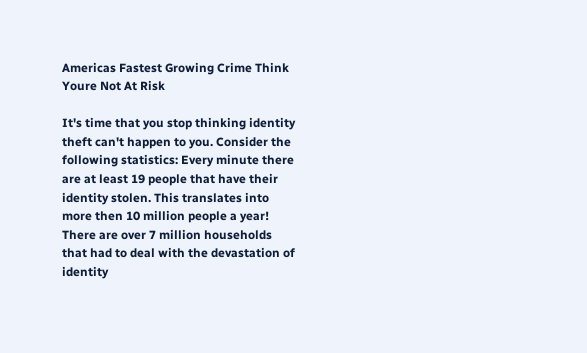Americas Fastest Growing Crime Think Youre Not At Risk

It's time that you stop thinking identity theft can't happen to you. Consider the following statistics: Every minute there are at least 19 people that have their identity stolen. This translates into more then 10 million people a year! There are over 7 million households that had to deal with the devastation of identity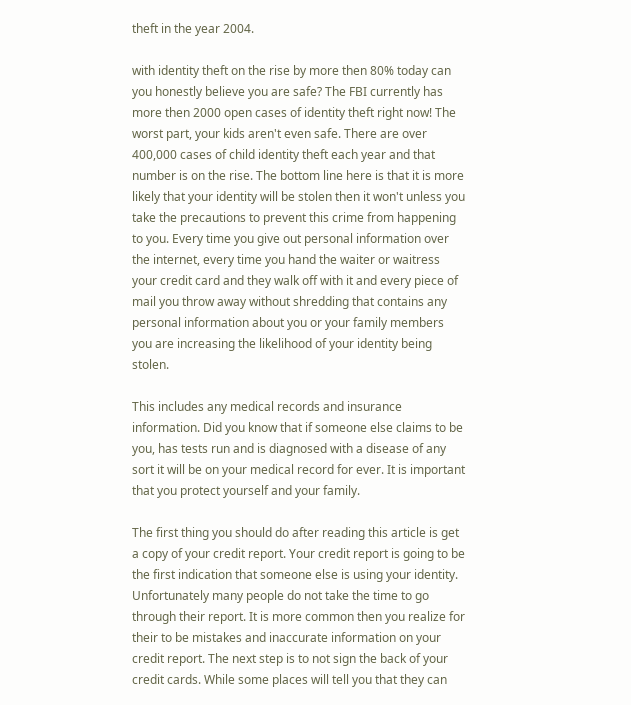theft in the year 2004.

with identity theft on the rise by more then 80% today can you honestly believe you are safe? The FBI currently has more then 2000 open cases of identity theft right now! The worst part, your kids aren't even safe. There are over 400,000 cases of child identity theft each year and that number is on the rise. The bottom line here is that it is more likely that your identity will be stolen then it won't unless you take the precautions to prevent this crime from happening to you. Every time you give out personal information over the internet, every time you hand the waiter or waitress your credit card and they walk off with it and every piece of mail you throw away without shredding that contains any personal information about you or your family members you are increasing the likelihood of your identity being stolen.

This includes any medical records and insurance information. Did you know that if someone else claims to be you, has tests run and is diagnosed with a disease of any sort it will be on your medical record for ever. It is important that you protect yourself and your family.

The first thing you should do after reading this article is get a copy of your credit report. Your credit report is going to be the first indication that someone else is using your identity. Unfortunately many people do not take the time to go through their report. It is more common then you realize for their to be mistakes and inaccurate information on your credit report. The next step is to not sign the back of your credit cards. While some places will tell you that they can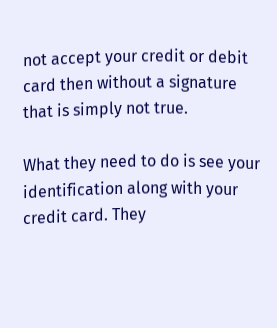not accept your credit or debit card then without a signature that is simply not true.

What they need to do is see your identification along with your credit card. They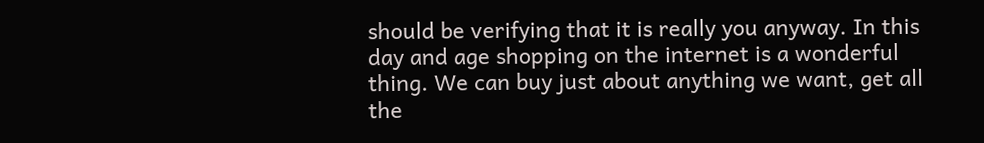should be verifying that it is really you anyway. In this day and age shopping on the internet is a wonderful thing. We can buy just about anything we want, get all the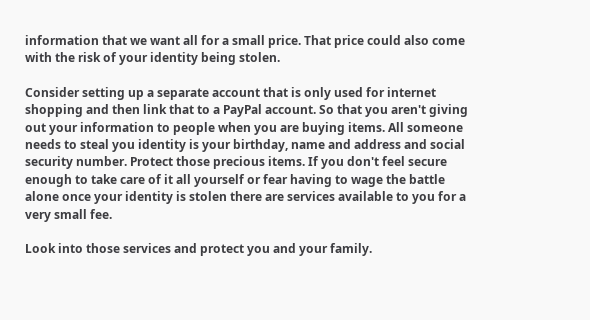information that we want all for a small price. That price could also come with the risk of your identity being stolen.

Consider setting up a separate account that is only used for internet shopping and then link that to a PayPal account. So that you aren't giving out your information to people when you are buying items. All someone needs to steal you identity is your birthday, name and address and social security number. Protect those precious items. If you don't feel secure enough to take care of it all yourself or fear having to wage the battle alone once your identity is stolen there are services available to you for a very small fee.

Look into those services and protect you and your family.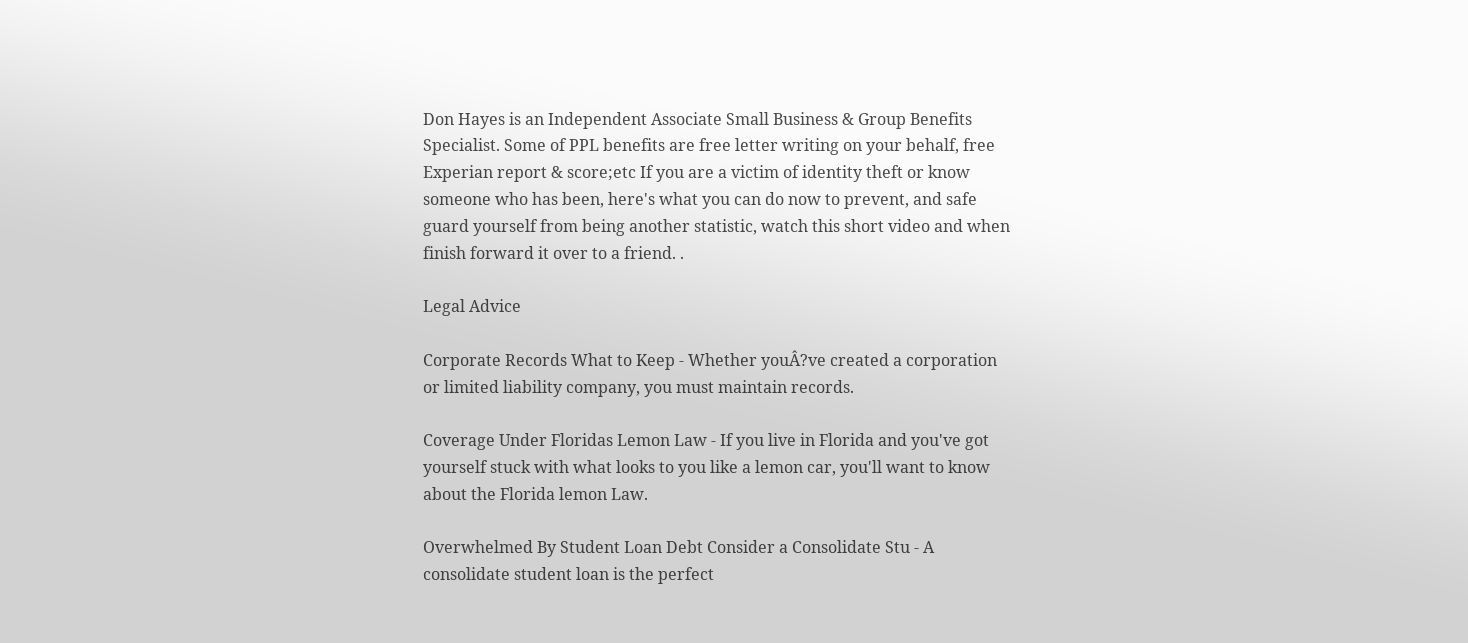Don Hayes is an Independent Associate Small Business & Group Benefits Specialist. Some of PPL benefits are free letter writing on your behalf, free Experian report & score;etc If you are a victim of identity theft or know someone who has been, here's what you can do now to prevent, and safe guard yourself from being another statistic, watch this short video and when finish forward it over to a friend. .

Legal Advice

Corporate Records What to Keep - Whether youÂ?ve created a corporation or limited liability company, you must maintain records.

Coverage Under Floridas Lemon Law - If you live in Florida and you've got yourself stuck with what looks to you like a lemon car, you'll want to know about the Florida lemon Law.

Overwhelmed By Student Loan Debt Consider a Consolidate Stu - A consolidate student loan is the perfect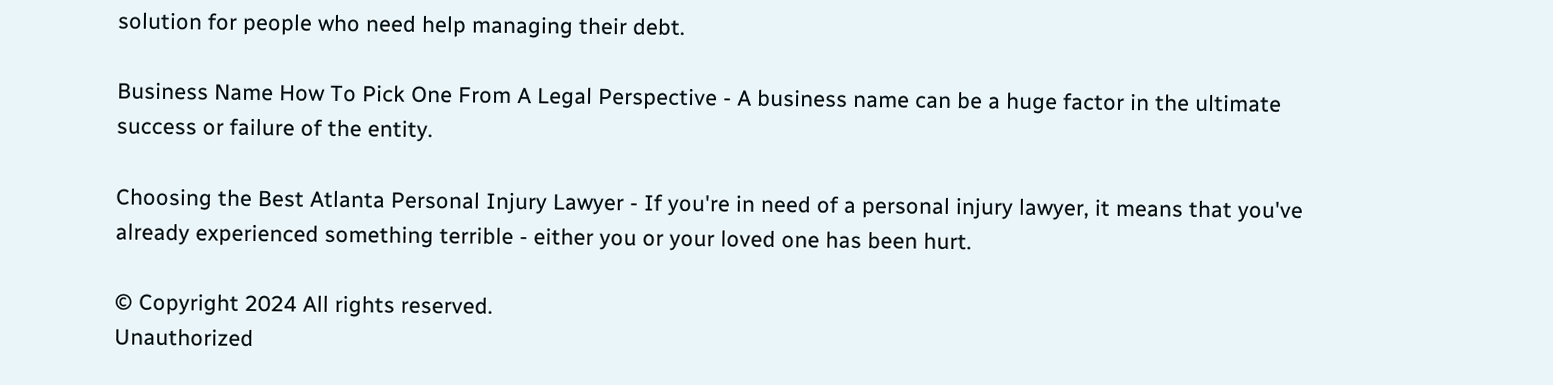solution for people who need help managing their debt.

Business Name How To Pick One From A Legal Perspective - A business name can be a huge factor in the ultimate success or failure of the entity.

Choosing the Best Atlanta Personal Injury Lawyer - If you're in need of a personal injury lawyer, it means that you've already experienced something terrible - either you or your loved one has been hurt.

© Copyright 2024 All rights reserved.
Unauthorized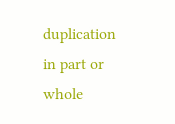duplication in part or whole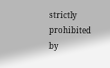strictly prohibited by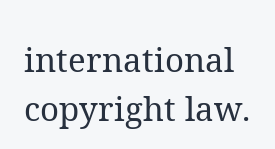international copyright law.